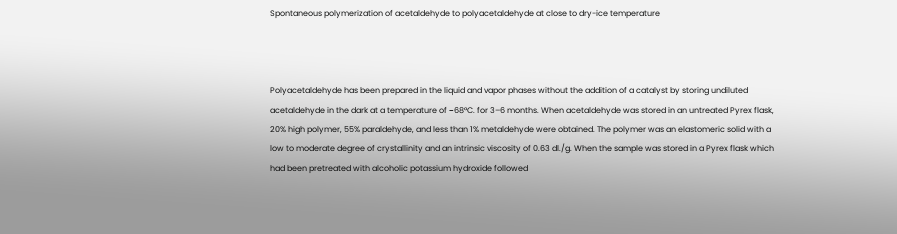Spontaneous polymerization of acetaldehyde to polyacetaldehyde at close to dry-ice temperature



Polyacetaldehyde has been prepared in the liquid and vapor phases without the addition of a catalyst by storing undiluted acetaldehyde in the dark at a temperature of −68°C. for 3–6 months. When acetaldehyde was stored in an untreated Pyrex flask, 20% high polymer, 55% paraldehyde, and less than 1% metaldehyde were obtained. The polymer was an elastomeric solid with a low to moderate degree of crystallinity and an intrinsic viscosity of 0.63 dl./g. When the sample was stored in a Pyrex flask which had been pretreated with alcoholic potassium hydroxide followed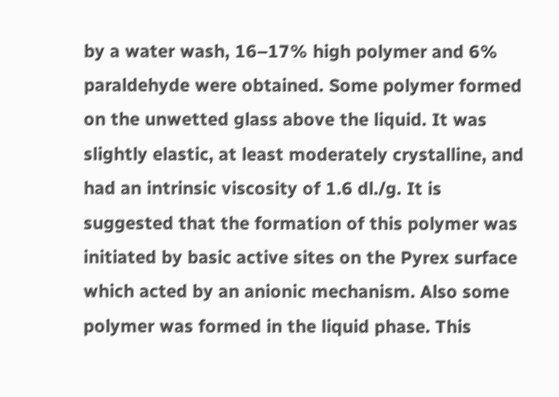by a water wash, 16–17% high polymer and 6% paraldehyde were obtained. Some polymer formed on the unwetted glass above the liquid. It was slightly elastic, at least moderately crystalline, and had an intrinsic viscosity of 1.6 dl./g. It is suggested that the formation of this polymer was initiated by basic active sites on the Pyrex surface which acted by an anionic mechanism. Also some polymer was formed in the liquid phase. This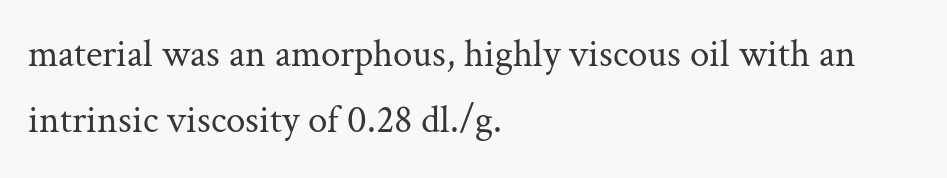material was an amorphous, highly viscous oil with an intrinsic viscosity of 0.28 dl./g.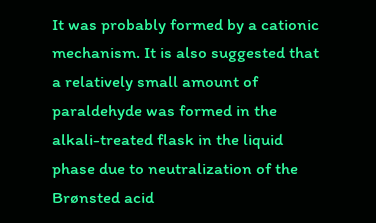It was probably formed by a cationic mechanism. It is also suggested that a relatively small amount of paraldehyde was formed in the alkali-treated flask in the liquid phase due to neutralization of the Brønsted acid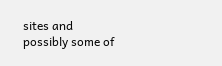sites and possibly some of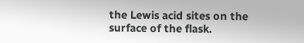the Lewis acid sites on the surface of the flask.